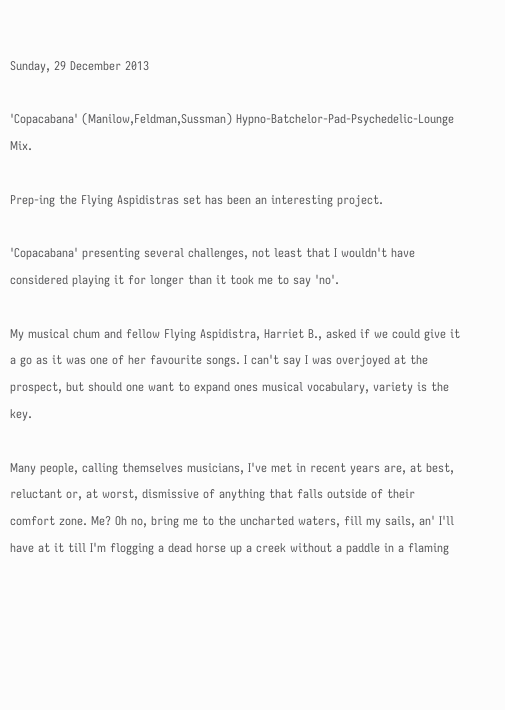Sunday, 29 December 2013

'Copacabana' (Manilow,Feldman,Sussman) Hypno-Batchelor-Pad-Psychedelic-Lounge Mix.

Prep-ing the Flying Aspidistras set has been an interesting project.

'Copacabana' presenting several challenges, not least that I wouldn't have considered playing it for longer than it took me to say 'no'.

My musical chum and fellow Flying Aspidistra, Harriet B., asked if we could give it a go as it was one of her favourite songs. I can't say I was overjoyed at the prospect, but should one want to expand ones musical vocabulary, variety is the key.

Many people, calling themselves musicians, I've met in recent years are, at best, reluctant or, at worst, dismissive of anything that falls outside of their comfort zone. Me? Oh no, bring me to the uncharted waters, fill my sails, an' I'll have at it till I'm flogging a dead horse up a creek without a paddle in a flaming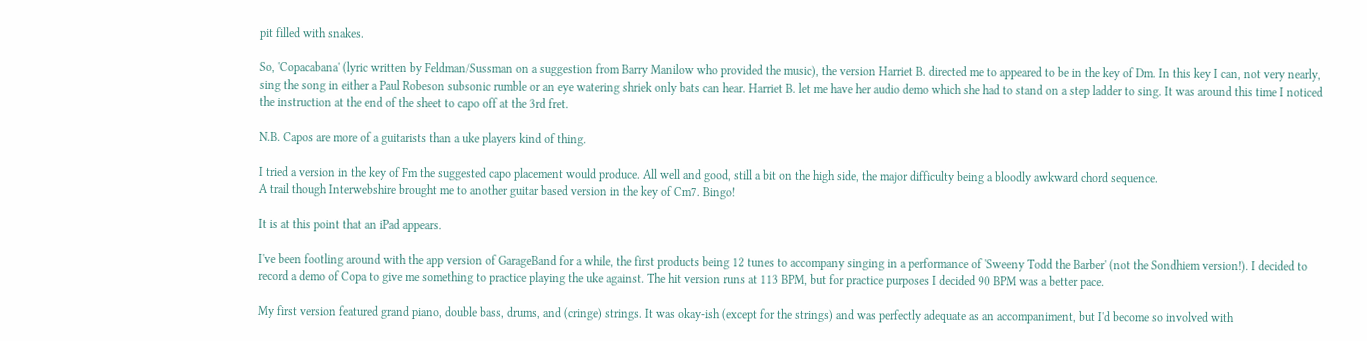pit filled with snakes.

So, 'Copacabana' (lyric written by Feldman/Sussman on a suggestion from Barry Manilow who provided the music), the version Harriet B. directed me to appeared to be in the key of Dm. In this key I can, not very nearly, sing the song in either a Paul Robeson subsonic rumble or an eye watering shriek only bats can hear. Harriet B. let me have her audio demo which she had to stand on a step ladder to sing. It was around this time I noticed the instruction at the end of the sheet to capo off at the 3rd fret.

N.B. Capos are more of a guitarists than a uke players kind of thing.

I tried a version in the key of Fm the suggested capo placement would produce. All well and good, still a bit on the high side, the major difficulty being a bloodly awkward chord sequence.
A trail though Interwebshire brought me to another guitar based version in the key of Cm7. Bingo!

It is at this point that an iPad appears.

I've been footling around with the app version of GarageBand for a while, the first products being 12 tunes to accompany singing in a performance of 'Sweeny Todd the Barber' (not the Sondhiem version!). I decided to record a demo of Copa to give me something to practice playing the uke against. The hit version runs at 113 BPM, but for practice purposes I decided 90 BPM was a better pace.

My first version featured grand piano, double bass, drums, and (cringe) strings. It was okay-ish (except for the strings) and was perfectly adequate as an accompaniment, but I'd become so involved with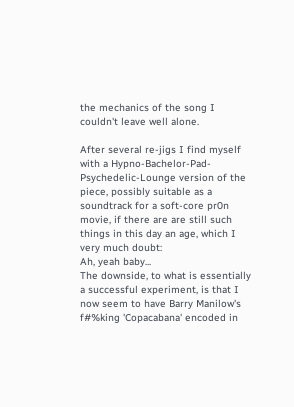the mechanics of the song I couldn't leave well alone.

After several re-jigs I find myself with a Hypno-Bachelor-Pad-Psychedelic-Lounge version of the piece, possibly suitable as a soundtrack for a soft-core pr0n movie, if there are are still such things in this day an age, which I very much doubt:
Ah, yeah baby...
The downside, to what is essentially a successful experiment, is that I now seem to have Barry Manilow's f#%king 'Copacabana' encoded in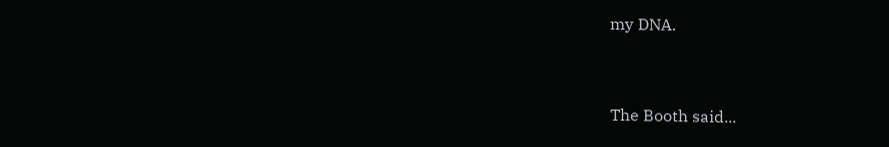my DNA.


The Booth said...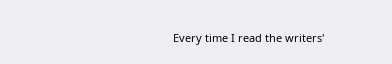Every time I read the writers'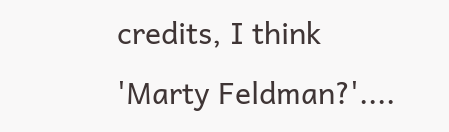credits, I think 'Marty Feldman?'....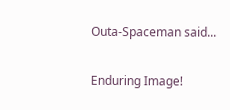Outa-Spaceman said...

Enduring Image!